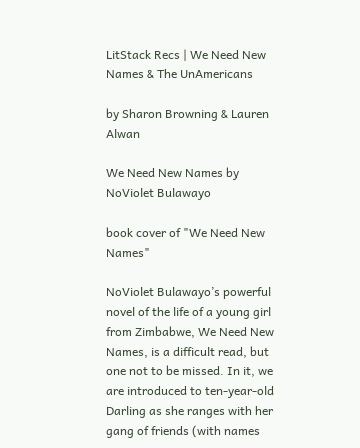LitStack Recs | We Need New Names & The UnAmericans

by Sharon Browning & Lauren Alwan

We Need New Names by NoViolet Bulawayo

book cover of "We Need New Names"

NoViolet Bulawayo’s powerful novel of the life of a young girl from Zimbabwe, We Need New Names, is a difficult read, but one not to be missed. In it, we are introduced to ten-year-old Darling as she ranges with her gang of friends (with names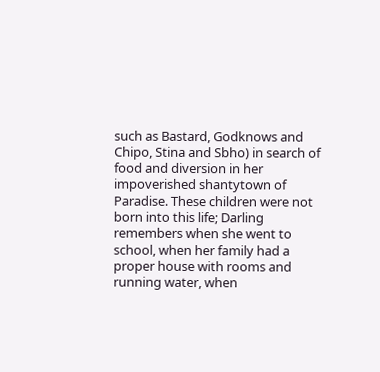such as Bastard, Godknows and Chipo, Stina and Sbho) in search of food and diversion in her impoverished shantytown of Paradise. These children were not born into this life; Darling remembers when she went to school, when her family had a proper house with rooms and running water, when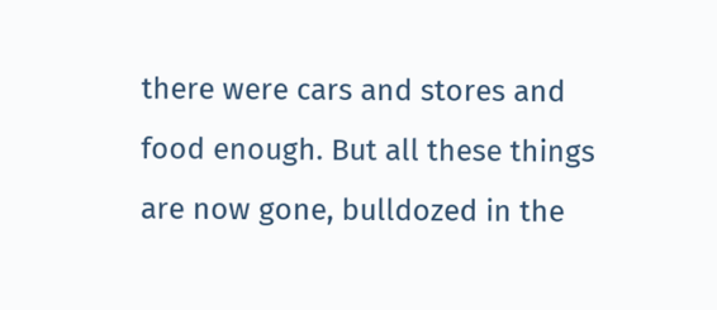there were cars and stores and food enough. But all these things are now gone, bulldozed in the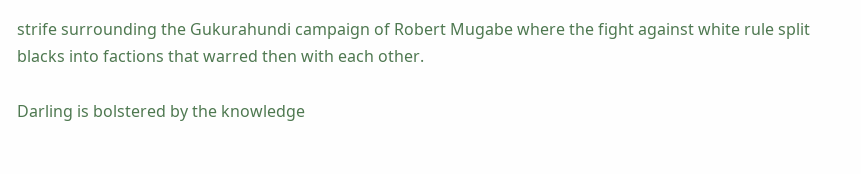strife surrounding the Gukurahundi campaign of Robert Mugabe where the fight against white rule split blacks into factions that warred then with each other.

Darling is bolstered by the knowledge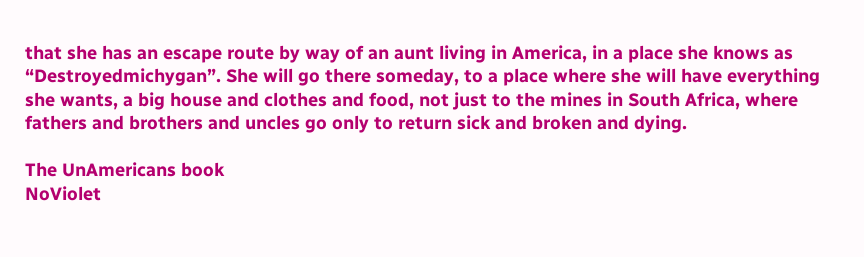that she has an escape route by way of an aunt living in America, in a place she knows as “Destroyedmichygan”. She will go there someday, to a place where she will have everything she wants, a big house and clothes and food, not just to the mines in South Africa, where fathers and brothers and uncles go only to return sick and broken and dying.

The UnAmericans book
NoViolet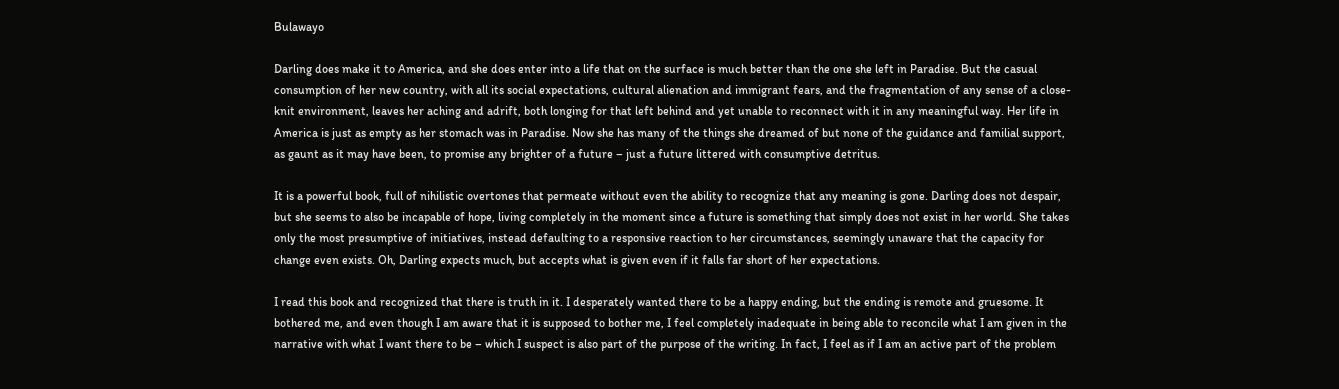Bulawayo

Darling does make it to America, and she does enter into a life that on the surface is much better than the one she left in Paradise. But the casual consumption of her new country, with all its social expectations, cultural alienation and immigrant fears, and the fragmentation of any sense of a close-knit environment, leaves her aching and adrift, both longing for that left behind and yet unable to reconnect with it in any meaningful way. Her life in America is just as empty as her stomach was in Paradise. Now she has many of the things she dreamed of but none of the guidance and familial support, as gaunt as it may have been, to promise any brighter of a future – just a future littered with consumptive detritus.

It is a powerful book, full of nihilistic overtones that permeate without even the ability to recognize that any meaning is gone. Darling does not despair, but she seems to also be incapable of hope, living completely in the moment since a future is something that simply does not exist in her world. She takes only the most presumptive of initiatives, instead defaulting to a responsive reaction to her circumstances, seemingly unaware that the capacity for change even exists. Oh, Darling expects much, but accepts what is given even if it falls far short of her expectations.

I read this book and recognized that there is truth in it. I desperately wanted there to be a happy ending, but the ending is remote and gruesome. It bothered me, and even though I am aware that it is supposed to bother me, I feel completely inadequate in being able to reconcile what I am given in the narrative with what I want there to be – which I suspect is also part of the purpose of the writing. In fact, I feel as if I am an active part of the problem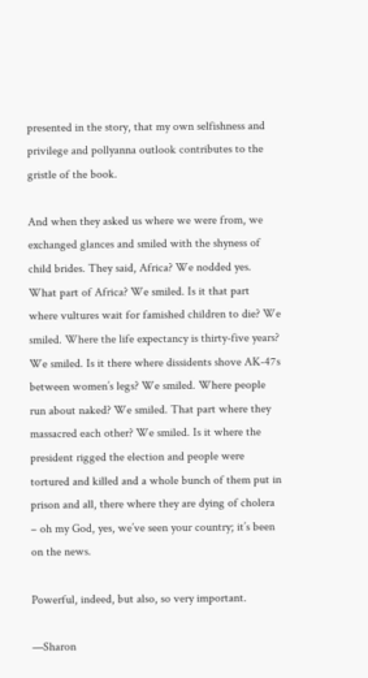presented in the story, that my own selfishness and privilege and pollyanna outlook contributes to the gristle of the book.

And when they asked us where we were from, we exchanged glances and smiled with the shyness of child brides. They said, Africa? We nodded yes. What part of Africa? We smiled. Is it that part where vultures wait for famished children to die? We smiled. Where the life expectancy is thirty-five years? We smiled. Is it there where dissidents shove AK-47s between women’s legs? We smiled. Where people run about naked? We smiled. That part where they massacred each other? We smiled. Is it where the president rigged the election and people were tortured and killed and a whole bunch of them put in prison and all, there where they are dying of cholera – oh my God, yes, we’ve seen your country; it’s been on the news.

Powerful, indeed, but also, so very important.

—Sharon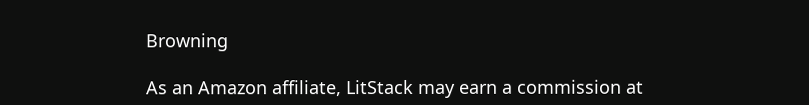Browning

As an Amazon affiliate, LitStack may earn a commission at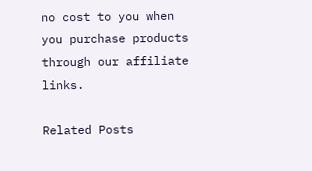no cost to you when you purchase products through our affiliate links.

Related Posts